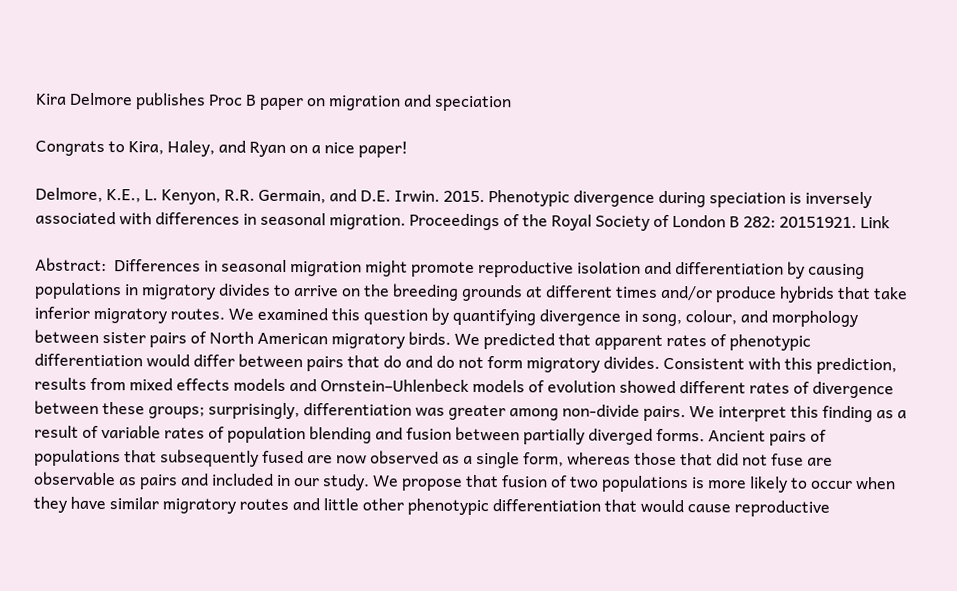Kira Delmore publishes Proc B paper on migration and speciation

Congrats to Kira, Haley, and Ryan on a nice paper!

Delmore, K.E., L. Kenyon, R.R. Germain, and D.E. Irwin. 2015. Phenotypic divergence during speciation is inversely associated with differences in seasonal migration. Proceedings of the Royal Society of London B 282: 20151921. Link

Abstract:  Differences in seasonal migration might promote reproductive isolation and differentiation by causing populations in migratory divides to arrive on the breeding grounds at different times and/or produce hybrids that take inferior migratory routes. We examined this question by quantifying divergence in song, colour, and morphology between sister pairs of North American migratory birds. We predicted that apparent rates of phenotypic differentiation would differ between pairs that do and do not form migratory divides. Consistent with this prediction, results from mixed effects models and Ornstein–Uhlenbeck models of evolution showed different rates of divergence between these groups; surprisingly, differentiation was greater among non-divide pairs. We interpret this finding as a result of variable rates of population blending and fusion between partially diverged forms. Ancient pairs of populations that subsequently fused are now observed as a single form, whereas those that did not fuse are observable as pairs and included in our study. We propose that fusion of two populations is more likely to occur when they have similar migratory routes and little other phenotypic differentiation that would cause reproductive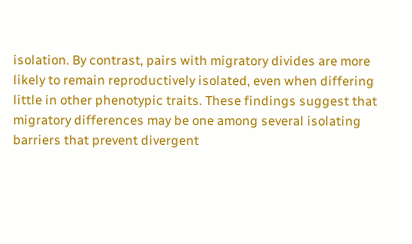isolation. By contrast, pairs with migratory divides are more likely to remain reproductively isolated, even when differing little in other phenotypic traits. These findings suggest that migratory differences may be one among several isolating barriers that prevent divergent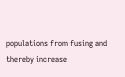populations from fusing and thereby increase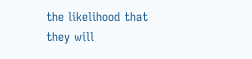the likelihood that they will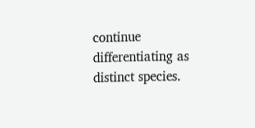continue differentiating as distinct species.